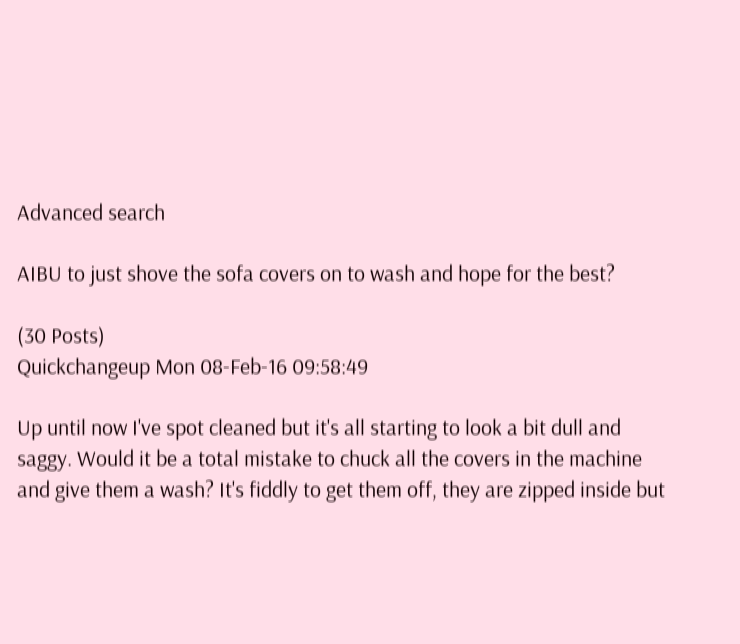Advanced search

AIBU to just shove the sofa covers on to wash and hope for the best?

(30 Posts)
Quickchangeup Mon 08-Feb-16 09:58:49

Up until now I've spot cleaned but it's all starting to look a bit dull and saggy. Would it be a total mistake to chuck all the covers in the machine and give them a wash? It's fiddly to get them off, they are zipped inside but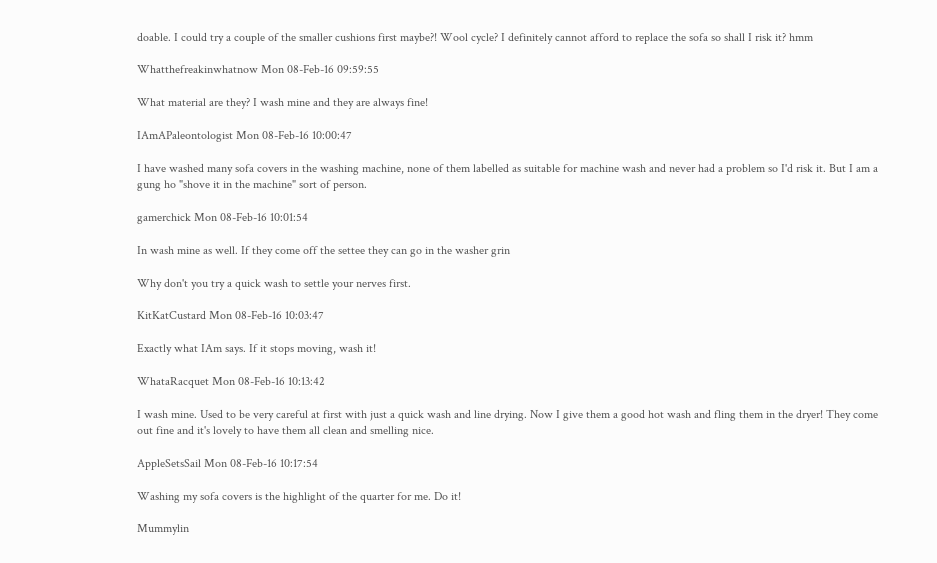doable. I could try a couple of the smaller cushions first maybe?! Wool cycle? I definitely cannot afford to replace the sofa so shall I risk it? hmm

Whatthefreakinwhatnow Mon 08-Feb-16 09:59:55

What material are they? I wash mine and they are always fine!

IAmAPaleontologist Mon 08-Feb-16 10:00:47

I have washed many sofa covers in the washing machine, none of them labelled as suitable for machine wash and never had a problem so I'd risk it. But I am a gung ho "shove it in the machine" sort of person.

gamerchick Mon 08-Feb-16 10:01:54

In wash mine as well. If they come off the settee they can go in the washer grin

Why don't you try a quick wash to settle your nerves first.

KitKatCustard Mon 08-Feb-16 10:03:47

Exactly what IAm says. If it stops moving, wash it!

WhataRacquet Mon 08-Feb-16 10:13:42

I wash mine. Used to be very careful at first with just a quick wash and line drying. Now I give them a good hot wash and fling them in the dryer! They come out fine and it's lovely to have them all clean and smelling nice.

AppleSetsSail Mon 08-Feb-16 10:17:54

Washing my sofa covers is the highlight of the quarter for me. Do it!

Mummylin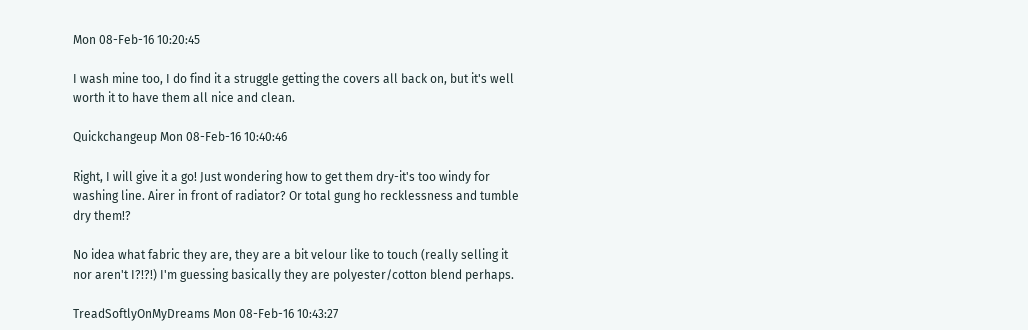Mon 08-Feb-16 10:20:45

I wash mine too, I do find it a struggle getting the covers all back on, but it's well worth it to have them all nice and clean.

Quickchangeup Mon 08-Feb-16 10:40:46

Right, I will give it a go! Just wondering how to get them dry-it's too windy for washing line. Airer in front of radiator? Or total gung ho recklessness and tumble dry them!?

No idea what fabric they are, they are a bit velour like to touch (really selling it nor aren't I?!?!) I'm guessing basically they are polyester/cotton blend perhaps.

TreadSoftlyOnMyDreams Mon 08-Feb-16 10:43:27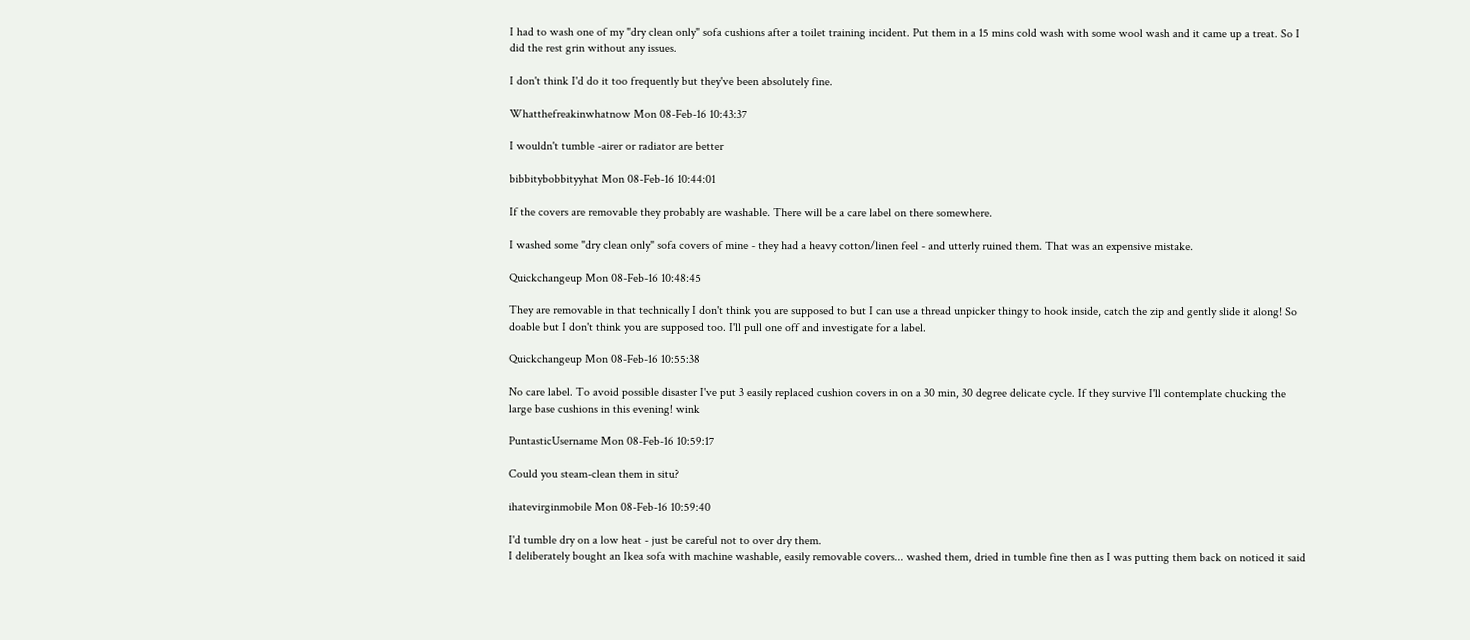I had to wash one of my "dry clean only" sofa cushions after a toilet training incident. Put them in a 15 mins cold wash with some wool wash and it came up a treat. So I did the rest grin without any issues.

I don't think I'd do it too frequently but they've been absolutely fine.

Whatthefreakinwhatnow Mon 08-Feb-16 10:43:37

I wouldn't tumble -airer or radiator are better

bibbitybobbityyhat Mon 08-Feb-16 10:44:01

If the covers are removable they probably are washable. There will be a care label on there somewhere.

I washed some "dry clean only" sofa covers of mine - they had a heavy cotton/linen feel - and utterly ruined them. That was an expensive mistake.

Quickchangeup Mon 08-Feb-16 10:48:45

They are removable in that technically I don't think you are supposed to but I can use a thread unpicker thingy to hook inside, catch the zip and gently slide it along! So doable but I don't think you are supposed too. I'll pull one off and investigate for a label.

Quickchangeup Mon 08-Feb-16 10:55:38

No care label. To avoid possible disaster I've put 3 easily replaced cushion covers in on a 30 min, 30 degree delicate cycle. If they survive I'll contemplate chucking the large base cushions in this evening! wink

PuntasticUsername Mon 08-Feb-16 10:59:17

Could you steam-clean them in situ?

ihatevirginmobile Mon 08-Feb-16 10:59:40

I'd tumble dry on a low heat - just be careful not to over dry them.
I deliberately bought an Ikea sofa with machine washable, easily removable covers... washed them, dried in tumble fine then as I was putting them back on noticed it said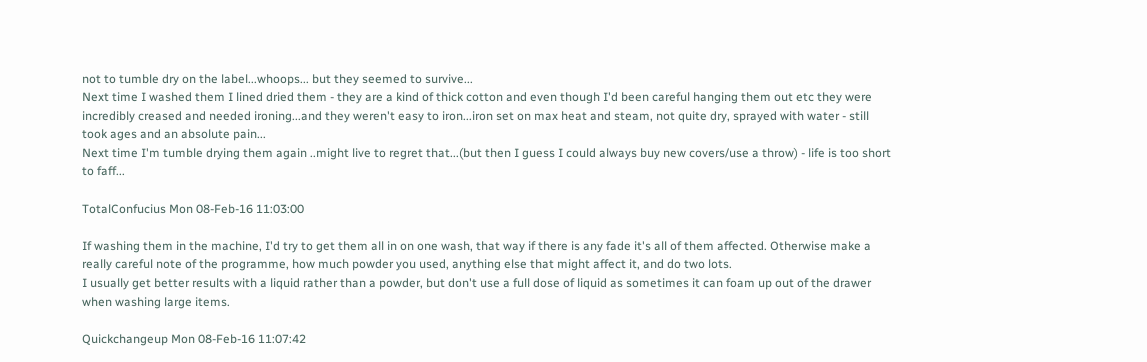not to tumble dry on the label...whoops... but they seemed to survive...
Next time I washed them I lined dried them - they are a kind of thick cotton and even though I'd been careful hanging them out etc they were incredibly creased and needed ironing...and they weren't easy to iron...iron set on max heat and steam, not quite dry, sprayed with water - still took ages and an absolute pain...
Next time I'm tumble drying them again ..might live to regret that...(but then I guess I could always buy new covers/use a throw) - life is too short to faff...

TotalConfucius Mon 08-Feb-16 11:03:00

If washing them in the machine, I'd try to get them all in on one wash, that way if there is any fade it's all of them affected. Otherwise make a really careful note of the programme, how much powder you used, anything else that might affect it, and do two lots.
I usually get better results with a liquid rather than a powder, but don't use a full dose of liquid as sometimes it can foam up out of the drawer when washing large items.

Quickchangeup Mon 08-Feb-16 11:07:42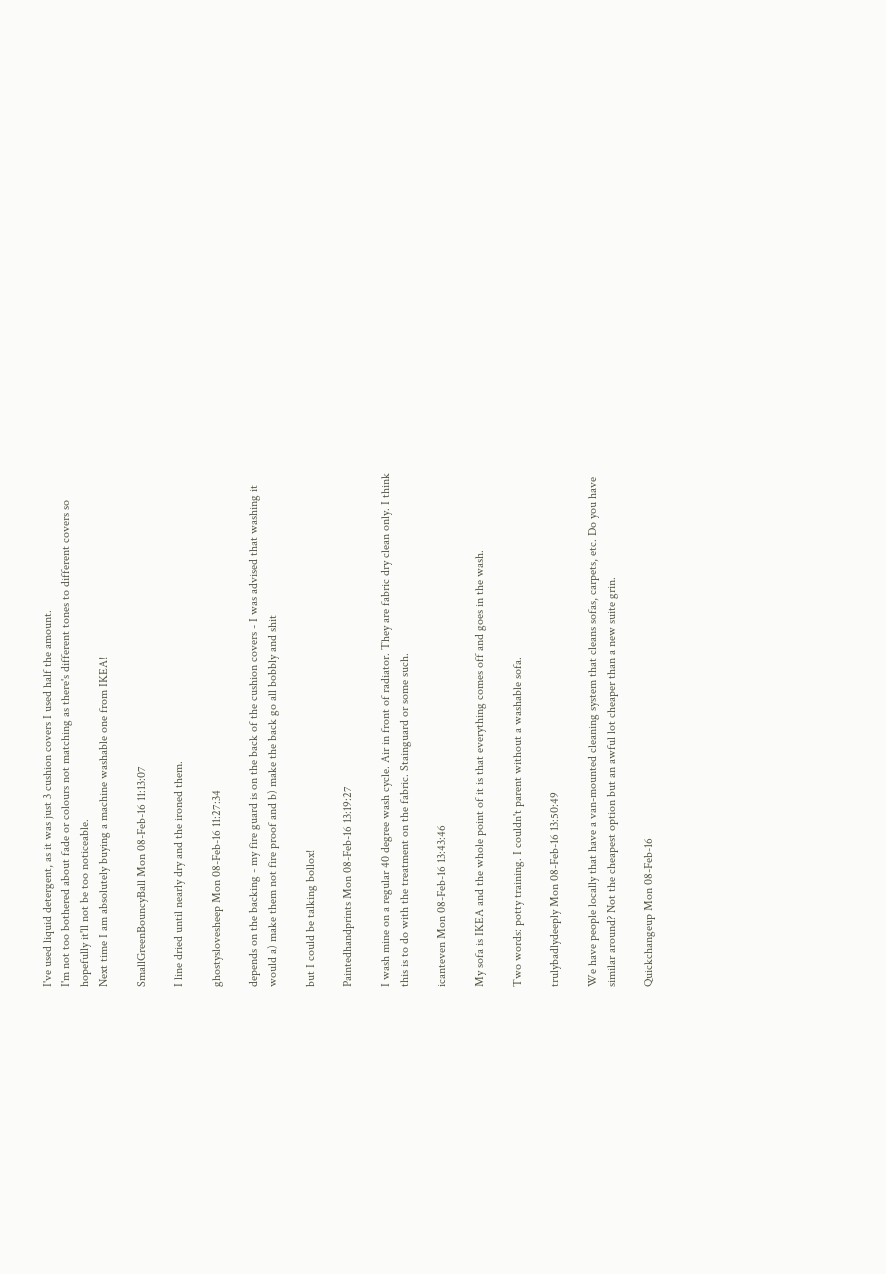I've used liquid detergent, as it was just 3 cushion covers I used half the amount.
I'm not too bothered about fade or colours not matching as there's different tones to different covers so hopefully it'll not be too noticeable.
Next time I am absolutely buying a machine washable one from IKEA!

SmallGreenBouncyBall Mon 08-Feb-16 11:13:07

I line dried until nearly dry and the ironed them.

ghostyslovesheep Mon 08-Feb-16 11:27:34

depends on the backing - my fire guard is on the back of the cushion covers - I was advised that washing it would a) make them not fire proof and b) make the back go all bobbly and shit

but I could be talking bollox!

Paintedhandprints Mon 08-Feb-16 13:19:27

I wash mine on a regular 40 degree wash cycle. Air in front of radiator. They are fabric dry clean only. I think this is to do with the treatment on the fabric. Stainguard or some such.

icanteven Mon 08-Feb-16 13:43:46

My sofa is IKEA and the whole point of it is that everything comes off and goes in the wash.

Two words: potty training. I couldn't parent without a washable sofa.

trulybadlydeeply Mon 08-Feb-16 13:50:49

We have people locally that have a van-mounted cleaning system that cleans sofas, carpets, etc. Do you have similar around? Not the cheapest option but an awful lot cheaper than a new suite grin.

Quickchangeup Mon 08-Feb-16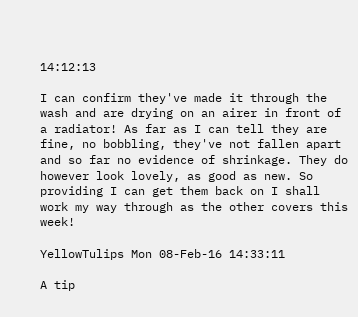14:12:13

I can confirm they've made it through the wash and are drying on an airer in front of a radiator! As far as I can tell they are fine, no bobbling, they've not fallen apart and so far no evidence of shrinkage. They do however look lovely, as good as new. So providing I can get them back on I shall work my way through as the other covers this week!

YellowTulips Mon 08-Feb-16 14:33:11

A tip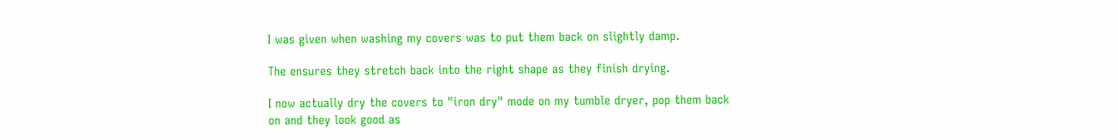I was given when washing my covers was to put them back on slightly damp.

The ensures they stretch back into the right shape as they finish drying.

I now actually dry the covers to "iron dry" mode on my tumble dryer, pop them back on and they look good as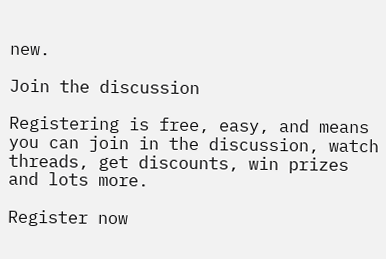new.

Join the discussion

Registering is free, easy, and means you can join in the discussion, watch threads, get discounts, win prizes and lots more.

Register now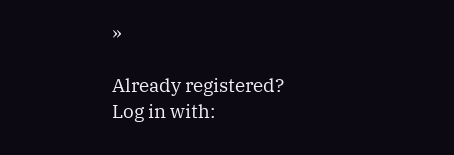»

Already registered? Log in with: